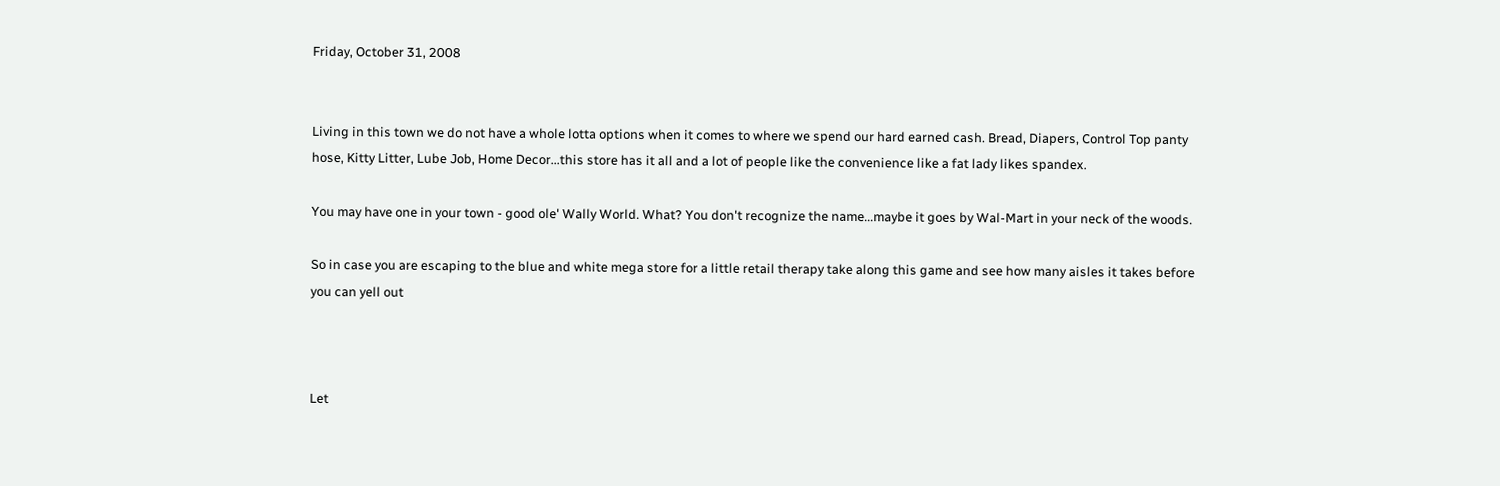Friday, October 31, 2008


Living in this town we do not have a whole lotta options when it comes to where we spend our hard earned cash. Bread, Diapers, Control Top panty hose, Kitty Litter, Lube Job, Home Decor...this store has it all and a lot of people like the convenience like a fat lady likes spandex.

You may have one in your town - good ole' Wally World. What? You don't recognize the name...maybe it goes by Wal-Mart in your neck of the woods.

So in case you are escaping to the blue and white mega store for a little retail therapy take along this game and see how many aisles it takes before you can yell out



Let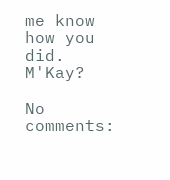me know how you did. M'Kay?

No comments: